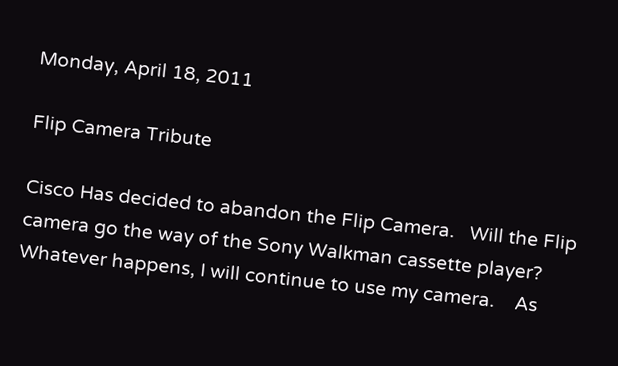Monday, April 18, 2011

Flip Camera Tribute

Cisco Has decided to abandon the Flip Camera.   Will the Flip camera go the way of the Sony Walkman cassette player?   Whatever happens, I will continue to use my camera.    As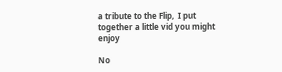a tribute to the Flip,  I put together a little vid you might enjoy

No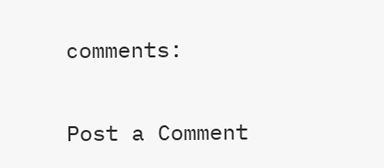comments:

Post a Comment